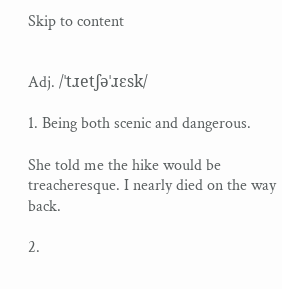Skip to content


Adj. /ˈtɹetʃəˈɹɛsk/

1. Being both scenic and dangerous.

She told me the hike would be treacheresque. I nearly died on the way back.

2.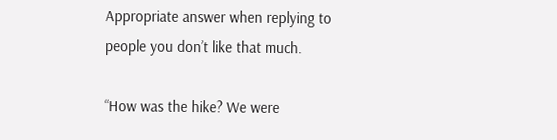Appropriate answer when replying to people you don’t like that much.

“How was the hike? We were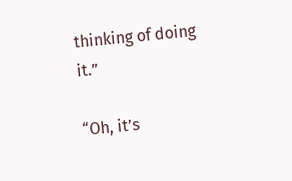thinking of doing it.”

“Oh, it’s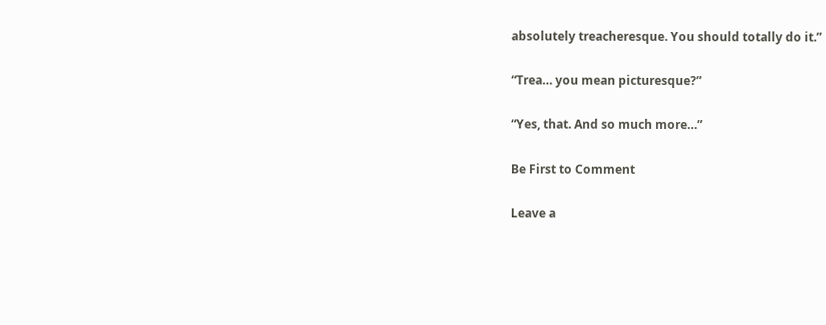absolutely treacheresque. You should totally do it.”

“Trea… you mean picturesque?”

“Yes, that. And so much more…”

Be First to Comment

Leave a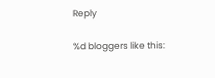Reply

%d bloggers like this: